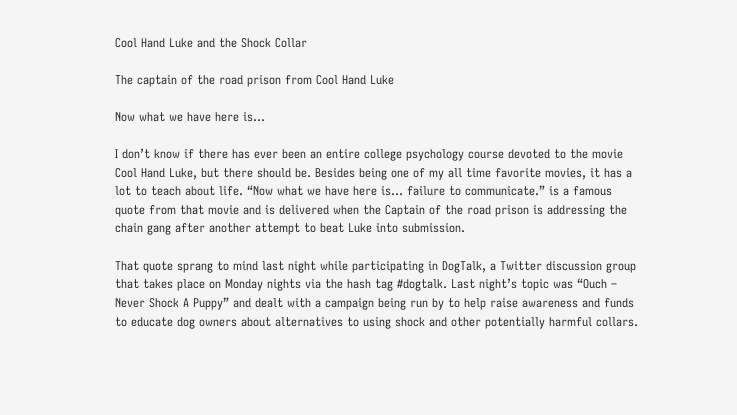Cool Hand Luke and the Shock Collar

The captain of the road prison from Cool Hand Luke

Now what we have here is…

I don’t know if there has ever been an entire college psychology course devoted to the movie Cool Hand Luke, but there should be. Besides being one of my all time favorite movies, it has a lot to teach about life. “Now what we have here is… failure to communicate.” is a famous quote from that movie and is delivered when the Captain of the road prison is addressing the chain gang after another attempt to beat Luke into submission.

That quote sprang to mind last night while participating in DogTalk, a Twitter discussion group that takes place on Monday nights via the hash tag #dogtalk. Last night’s topic was “Ouch – Never Shock A Puppy” and dealt with a campaign being run by to help raise awareness and funds to educate dog owners about alternatives to using shock and other potentially harmful collars.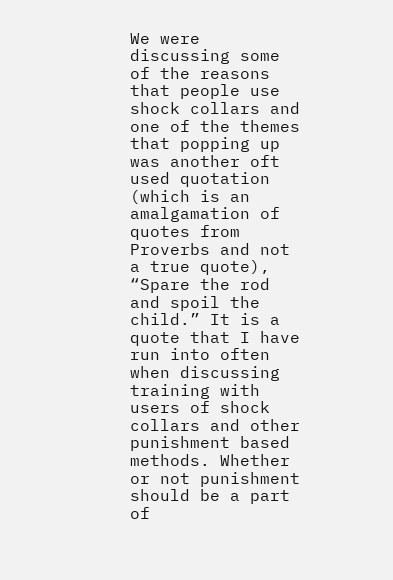We were discussing some of the reasons that people use shock collars and one of the themes that popping up was another oft used quotation (which is an amalgamation of quotes from Proverbs and not a true quote), “Spare the rod and spoil the child.” It is a quote that I have run into often when discussing training with users of shock collars and other punishment based methods. Whether or not punishment should be a part of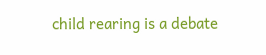child rearing is a debate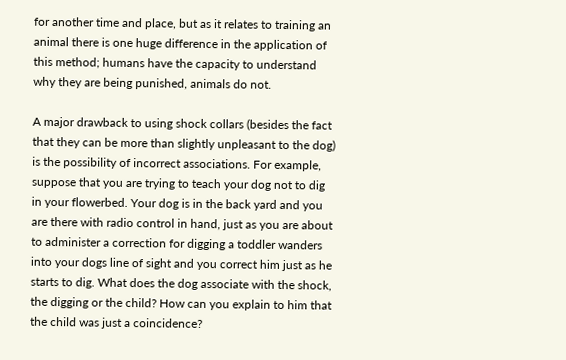for another time and place, but as it relates to training an animal there is one huge difference in the application of this method; humans have the capacity to understand why they are being punished, animals do not.

A major drawback to using shock collars (besides the fact that they can be more than slightly unpleasant to the dog) is the possibility of incorrect associations. For example, suppose that you are trying to teach your dog not to dig in your flowerbed. Your dog is in the back yard and you are there with radio control in hand, just as you are about to administer a correction for digging a toddler wanders into your dogs line of sight and you correct him just as he starts to dig. What does the dog associate with the shock, the digging or the child? How can you explain to him that the child was just a coincidence?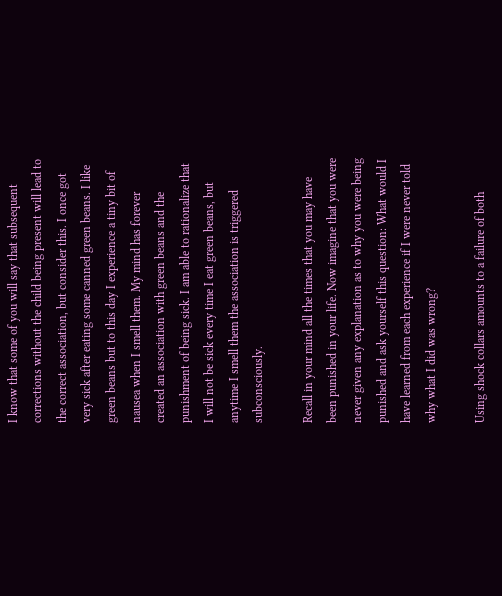I know that some of you will say that subsequent corrections without the child being present will lead to the correct association, but consider this. I once got very sick after eating some canned green beans. I like green beans but to this day I experience a tiny bit of nausea when I smell them. My mind has forever created an association with green beans and the punishment of being sick. I am able to rationalize that I will not be sick every time I eat green beans, but anytime I smell them the association is triggered subconsciously.

Recall in your mind all the times that you may have been punished in your life. Now imagine that you were never given any explanation as to why you were being punished and ask yourself this question: What would I have learned from each experience if I were never told why what I did was wrong?

Using shock collars amounts to a failure of both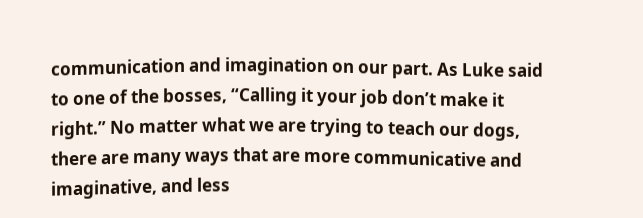communication and imagination on our part. As Luke said to one of the bosses, “Calling it your job don’t make it right.” No matter what we are trying to teach our dogs, there are many ways that are more communicative and imaginative, and less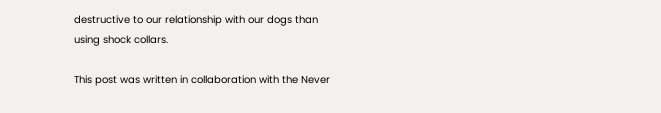destructive to our relationship with our dogs than using shock collars.

This post was written in collaboration with the Never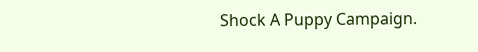Shock A Puppy Campaign.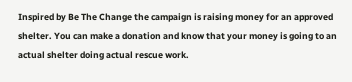Inspired by Be The Change the campaign is raising money for an approved shelter. You can make a donation and know that your money is going to an actual shelter doing actual rescue work.